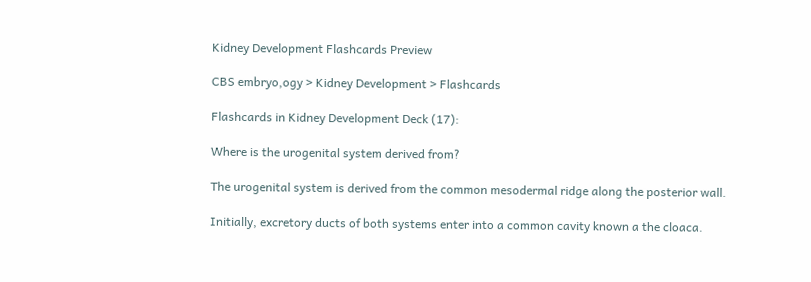Kidney Development Flashcards Preview

CBS embryo,ogy > Kidney Development > Flashcards

Flashcards in Kidney Development Deck (17):

Where is the urogenital system derived from?

The urogenital system is derived from the common mesodermal ridge along the posterior wall.

Initially, excretory ducts of both systems enter into a common cavity known a the cloaca.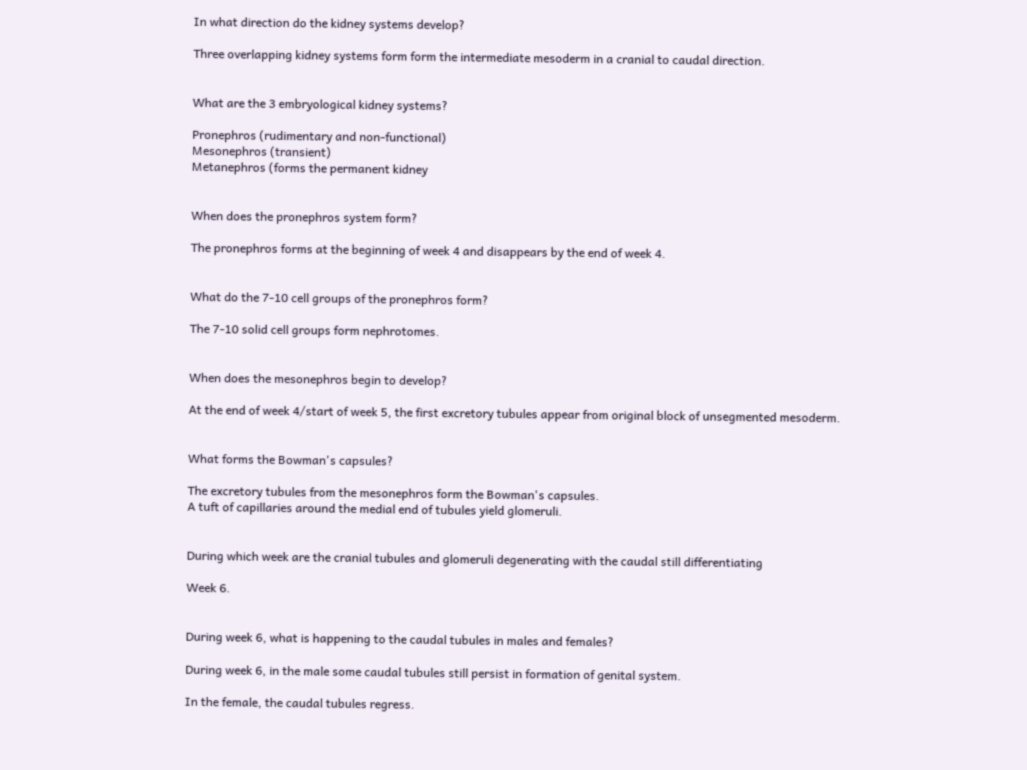In what direction do the kidney systems develop?

Three overlapping kidney systems form form the intermediate mesoderm in a cranial to caudal direction.


What are the 3 embryological kidney systems?

Pronephros (rudimentary and non-functional)
Mesonephros (transient)
Metanephros (forms the permanent kidney


When does the pronephros system form?

The pronephros forms at the beginning of week 4 and disappears by the end of week 4.


What do the 7-10 cell groups of the pronephros form?

The 7-10 solid cell groups form nephrotomes.


When does the mesonephros begin to develop?

At the end of week 4/start of week 5, the first excretory tubules appear from original block of unsegmented mesoderm.


What forms the Bowman's capsules?

The excretory tubules from the mesonephros form the Bowman's capsules.
A tuft of capillaries around the medial end of tubules yield glomeruli.


During which week are the cranial tubules and glomeruli degenerating with the caudal still differentiating

Week 6.


During week 6, what is happening to the caudal tubules in males and females?

During week 6, in the male some caudal tubules still persist in formation of genital system.

In the female, the caudal tubules regress.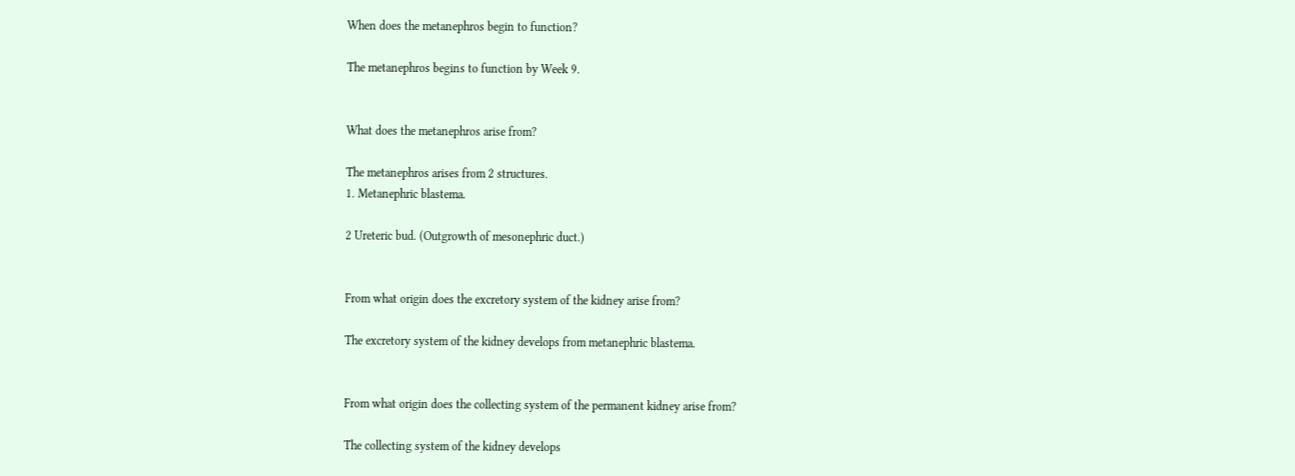When does the metanephros begin to function?

The metanephros begins to function by Week 9.


What does the metanephros arise from?

The metanephros arises from 2 structures.
1. Metanephric blastema.

2 Ureteric bud. (Outgrowth of mesonephric duct.)


From what origin does the excretory system of the kidney arise from?

The excretory system of the kidney develops from metanephric blastema.


From what origin does the collecting system of the permanent kidney arise from?

The collecting system of the kidney develops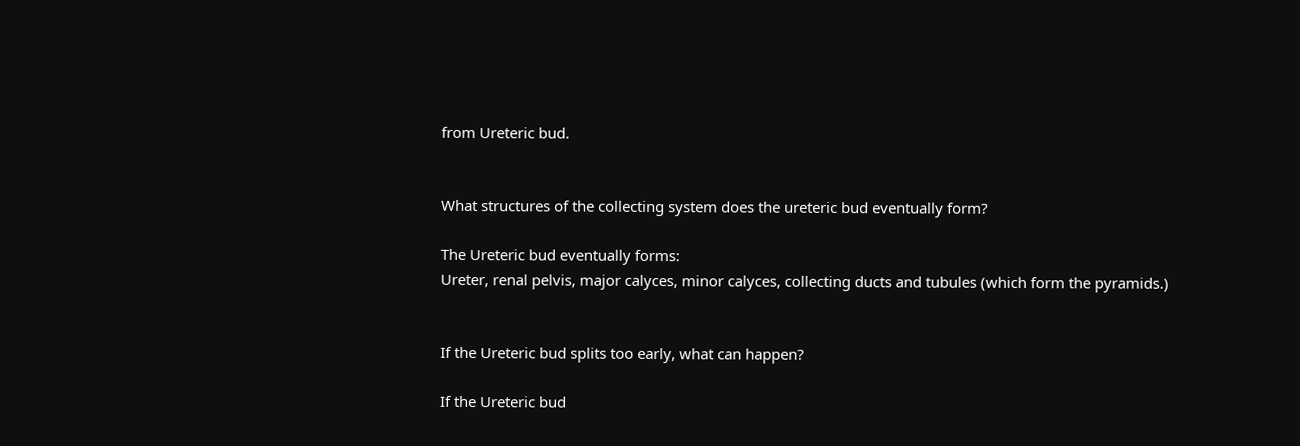from Ureteric bud.


What structures of the collecting system does the ureteric bud eventually form?

The Ureteric bud eventually forms:
Ureter, renal pelvis, major calyces, minor calyces, collecting ducts and tubules (which form the pyramids.)


If the Ureteric bud splits too early, what can happen?

If the Ureteric bud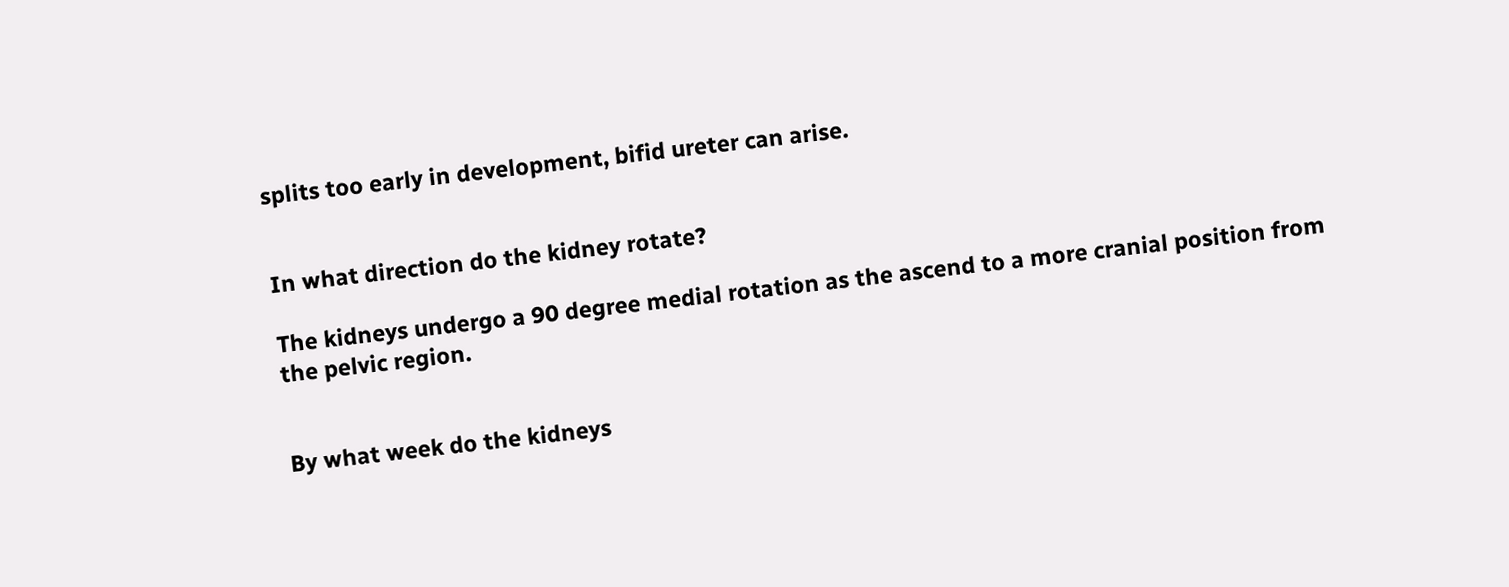splits too early in development, bifid ureter can arise.


In what direction do the kidney rotate?

The kidneys undergo a 90 degree medial rotation as the ascend to a more cranial position from the pelvic region.


By what week do the kidneys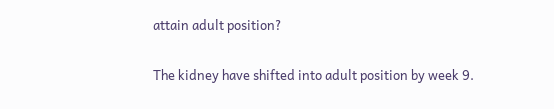attain adult position?

The kidney have shifted into adult position by week 9.